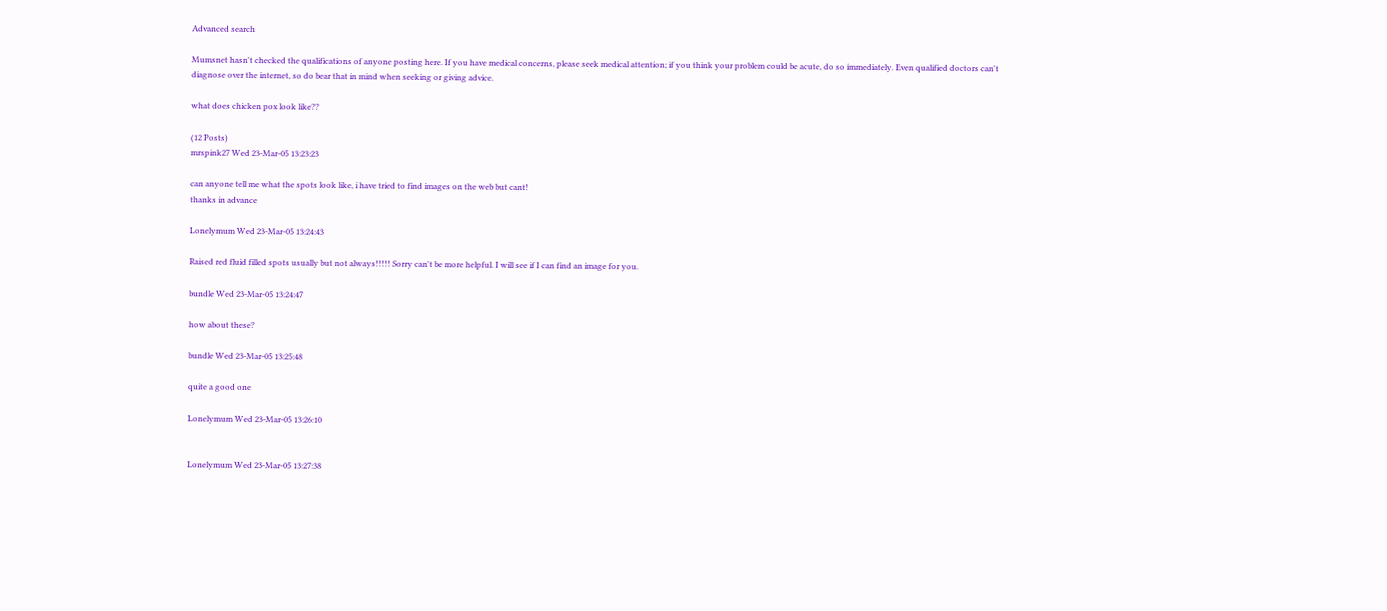Advanced search

Mumsnet hasn't checked the qualifications of anyone posting here. If you have medical concerns, please seek medical attention; if you think your problem could be acute, do so immediately. Even qualified doctors can't diagnose over the internet, so do bear that in mind when seeking or giving advice.

what does chicken pox look like??

(12 Posts)
mrspink27 Wed 23-Mar-05 13:23:23

can anyone tell me what the spots look like, i have tried to find images on the web but cant!
thanks in advance

Lonelymum Wed 23-Mar-05 13:24:43

Raised red fluid filled spots usually but not always!!!!! Sorry can't be more helpful. I will see if I can find an image for you.

bundle Wed 23-Mar-05 13:24:47

how about these?

bundle Wed 23-Mar-05 13:25:48

quite a good one

Lonelymum Wed 23-Mar-05 13:26:10


Lonelymum Wed 23-Mar-05 13:27:38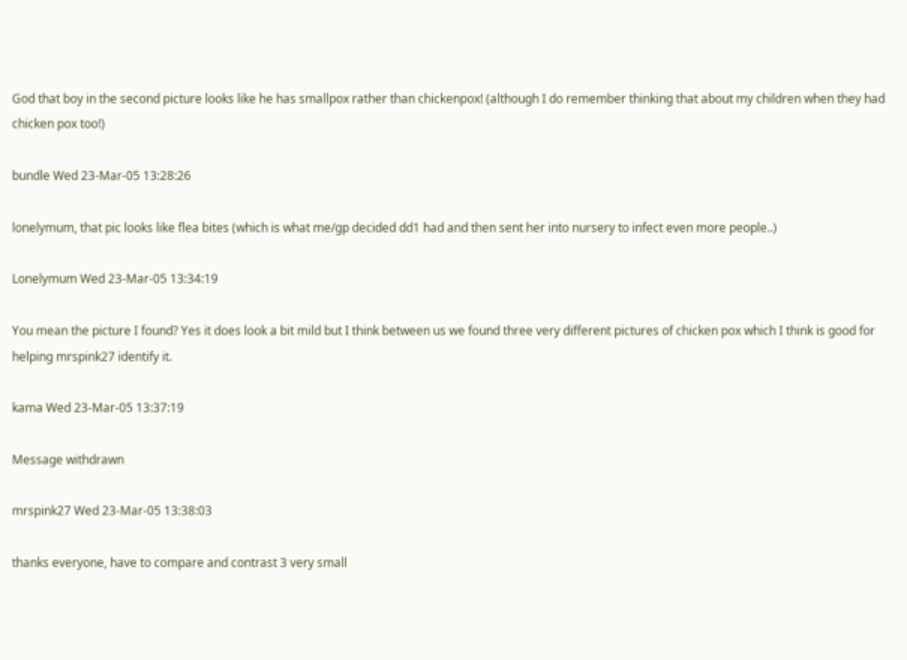God that boy in the second picture looks like he has smallpox rather than chickenpox! (although I do remember thinking that about my children when they had chicken pox too!)

bundle Wed 23-Mar-05 13:28:26

lonelymum, that pic looks like flea bites (which is what me/gp decided dd1 had and then sent her into nursery to infect even more people..)

Lonelymum Wed 23-Mar-05 13:34:19

You mean the picture I found? Yes it does look a bit mild but I think between us we found three very different pictures of chicken pox which I think is good for helping mrspink27 identify it.

kama Wed 23-Mar-05 13:37:19

Message withdrawn

mrspink27 Wed 23-Mar-05 13:38:03

thanks everyone, have to compare and contrast 3 very small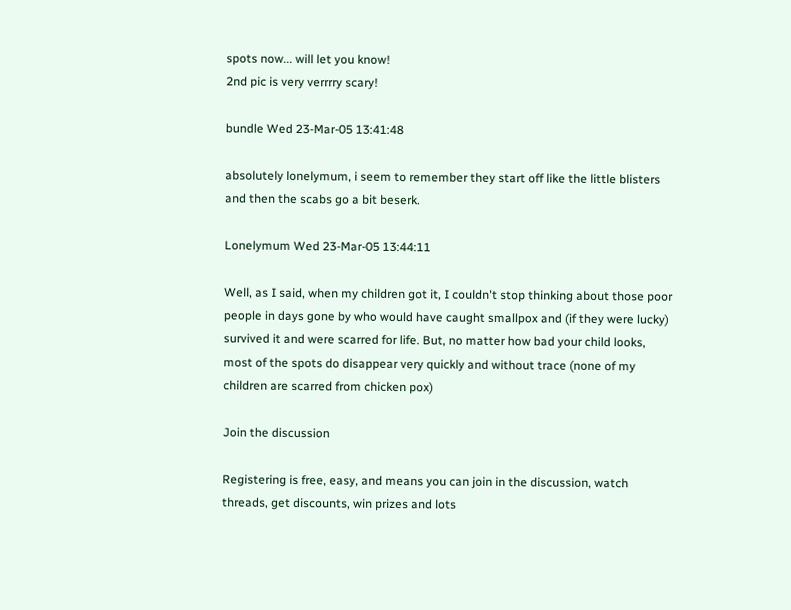spots now... will let you know!
2nd pic is very verrrry scary!

bundle Wed 23-Mar-05 13:41:48

absolutely lonelymum, i seem to remember they start off like the little blisters and then the scabs go a bit beserk.

Lonelymum Wed 23-Mar-05 13:44:11

Well, as I said, when my children got it, I couldn't stop thinking about those poor people in days gone by who would have caught smallpox and (if they were lucky) survived it and were scarred for life. But, no matter how bad your child looks, most of the spots do disappear very quickly and without trace (none of my children are scarred from chicken pox)

Join the discussion

Registering is free, easy, and means you can join in the discussion, watch threads, get discounts, win prizes and lots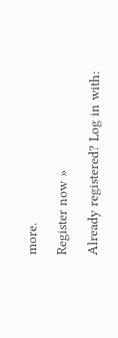more.

Register now »

Already registered? Log in with: